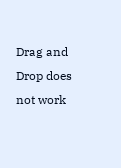Drag and Drop does not work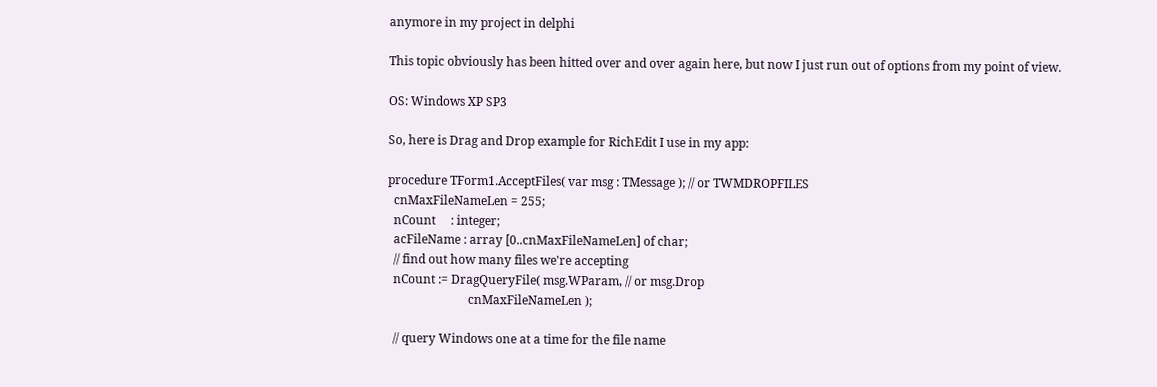anymore in my project in delphi

This topic obviously has been hitted over and over again here, but now I just run out of options from my point of view.

OS: Windows XP SP3

So, here is Drag and Drop example for RichEdit I use in my app:

procedure TForm1.AcceptFiles( var msg : TMessage ); // or TWMDROPFILES
  cnMaxFileNameLen = 255;
  nCount     : integer;
  acFileName : array [0..cnMaxFileNameLen] of char;
  // find out how many files we're accepting
  nCount := DragQueryFile( msg.WParam, // or msg.Drop
                           cnMaxFileNameLen );

  // query Windows one at a time for the file name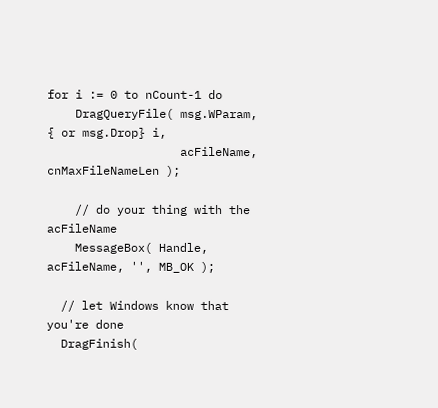for i := 0 to nCount-1 do
    DragQueryFile( msg.WParam, { or msg.Drop} i,
                   acFileName, cnMaxFileNameLen );

    // do your thing with the acFileName
    MessageBox( Handle, acFileName, '', MB_OK );

  // let Windows know that you're done
  DragFinish(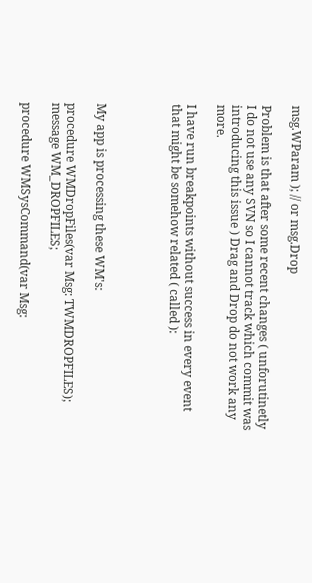msg.WParam ); // or msg.Drop

Problem is that after some recent changes ( unforutinetly I do not use any SVN so I cannot track which commit was introducing this issue ) Drag and Drop do not work any more.

I have run breakpoints without success in every event that might be somehow related ( called ):




My app is processing these WM's:

procedure WMDropFiles(var Msg: TWMDROPFILES); message WM_DROPFILES;

procedure WMSysCommand(var Msg: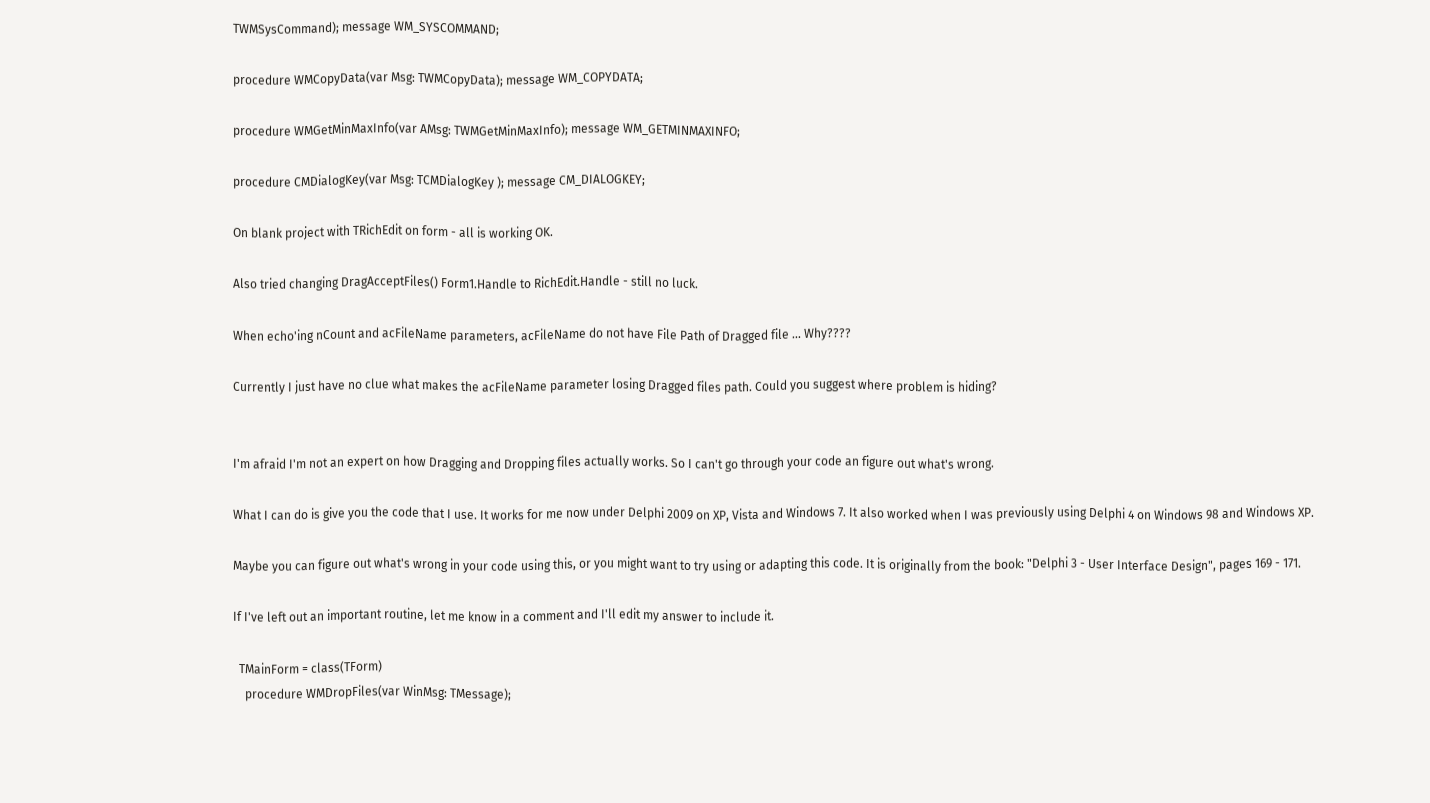TWMSysCommand); message WM_SYSCOMMAND;

procedure WMCopyData(var Msg: TWMCopyData); message WM_COPYDATA;

procedure WMGetMinMaxInfo(var AMsg: TWMGetMinMaxInfo); message WM_GETMINMAXINFO;

procedure CMDialogKey(var Msg: TCMDialogKey ); message CM_DIALOGKEY;

On blank project with TRichEdit on form - all is working OK.

Also tried changing DragAcceptFiles() Form1.Handle to RichEdit.Handle - still no luck.

When echo'ing nCount and acFileName parameters, acFileName do not have File Path of Dragged file ... Why????

Currently I just have no clue what makes the acFileName parameter losing Dragged files path. Could you suggest where problem is hiding?


I'm afraid I'm not an expert on how Dragging and Dropping files actually works. So I can't go through your code an figure out what's wrong.

What I can do is give you the code that I use. It works for me now under Delphi 2009 on XP, Vista and Windows 7. It also worked when I was previously using Delphi 4 on Windows 98 and Windows XP.

Maybe you can figure out what's wrong in your code using this, or you might want to try using or adapting this code. It is originally from the book: "Delphi 3 - User Interface Design", pages 169 - 171.

If I've left out an important routine, let me know in a comment and I'll edit my answer to include it.

  TMainForm = class(TForm)
    procedure WMDropFiles(var WinMsg: TMessage);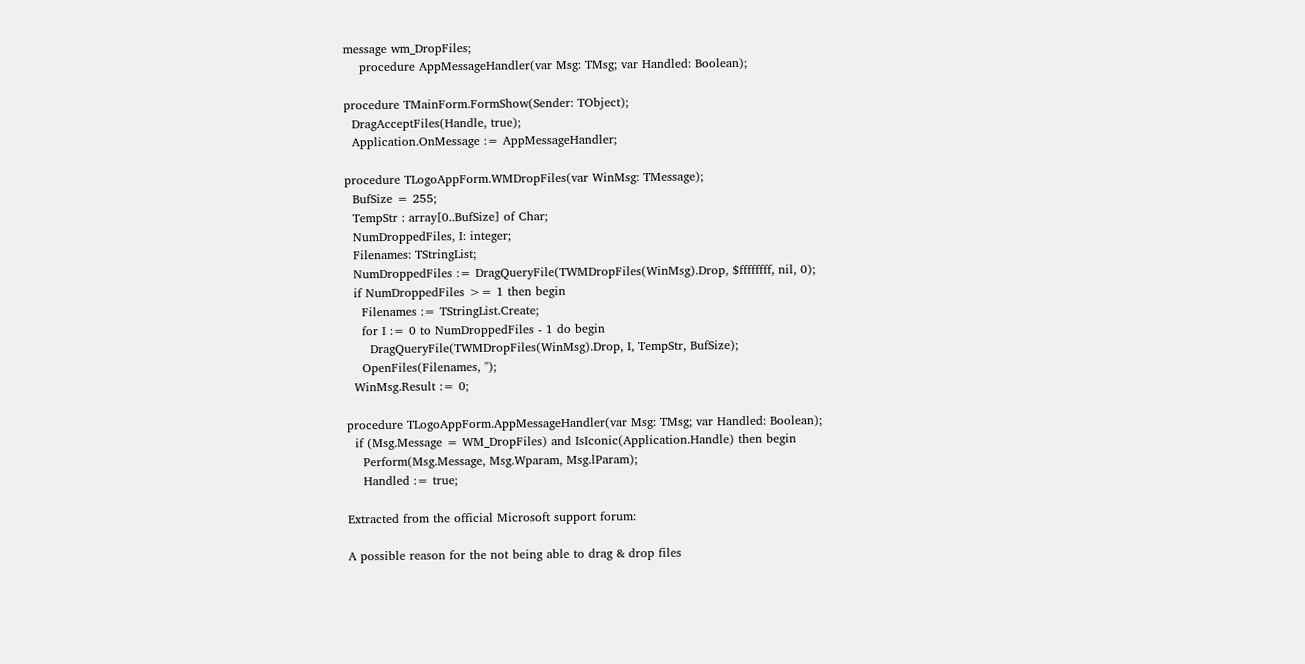message wm_DropFiles;
    procedure AppMessageHandler(var Msg: TMsg; var Handled: Boolean);

procedure TMainForm.FormShow(Sender: TObject);
  DragAcceptFiles(Handle, true);
  Application.OnMessage := AppMessageHandler;

procedure TLogoAppForm.WMDropFiles(var WinMsg: TMessage);
  BufSize = 255;
  TempStr : array[0..BufSize] of Char;
  NumDroppedFiles, I: integer;
  Filenames: TStringList;
  NumDroppedFiles := DragQueryFile(TWMDropFiles(WinMsg).Drop, $ffffffff, nil, 0);
  if NumDroppedFiles >= 1 then begin
    Filenames := TStringList.Create;
    for I := 0 to NumDroppedFiles - 1 do begin
      DragQueryFile(TWMDropFiles(WinMsg).Drop, I, TempStr, BufSize);
    OpenFiles(Filenames, '');
  WinMsg.Result := 0;

procedure TLogoAppForm.AppMessageHandler(var Msg: TMsg; var Handled: Boolean);
  if (Msg.Message = WM_DropFiles) and IsIconic(Application.Handle) then begin
    Perform(Msg.Message, Msg.Wparam, Msg.lParam);
    Handled := true;

Extracted from the official Microsoft support forum:

A possible reason for the not being able to drag & drop files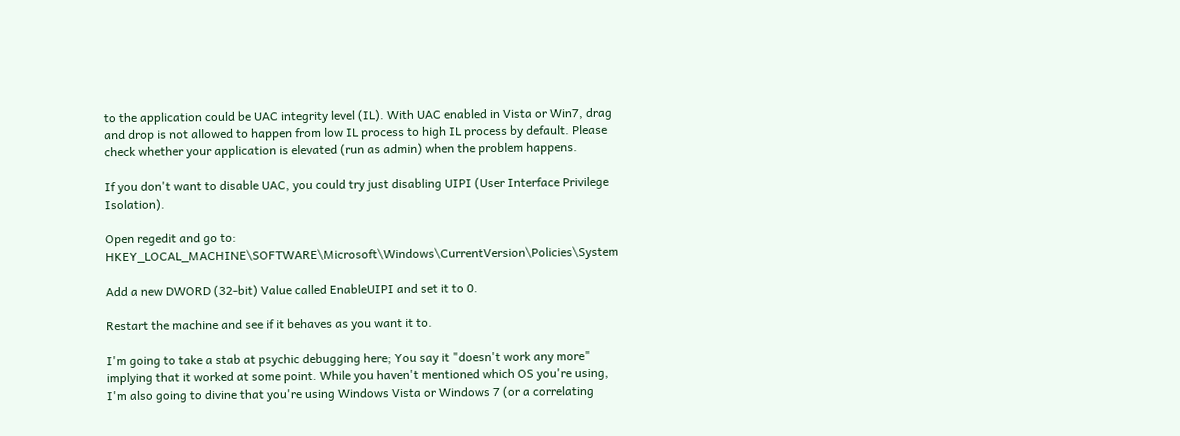to the application could be UAC integrity level (IL). With UAC enabled in Vista or Win7, drag and drop is not allowed to happen from low IL process to high IL process by default. Please check whether your application is elevated (run as admin) when the problem happens.

If you don't want to disable UAC, you could try just disabling UIPI (User Interface Privilege Isolation).

Open regedit and go to: HKEY_LOCAL_MACHINE\SOFTWARE\Microsoft\Windows\CurrentVersion\Policies\System

Add a new DWORD (32-bit) Value called EnableUIPI and set it to 0.

Restart the machine and see if it behaves as you want it to.

I'm going to take a stab at psychic debugging here; You say it "doesn't work any more" implying that it worked at some point. While you haven't mentioned which OS you're using, I'm also going to divine that you're using Windows Vista or Windows 7 (or a correlating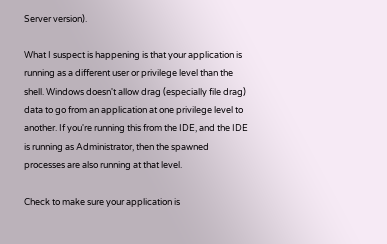Server version).

What I suspect is happening is that your application is running as a different user or privilege level than the shell. Windows doesn't allow drag (especially file drag) data to go from an application at one privilege level to another. If you're running this from the IDE, and the IDE is running as Administrator, then the spawned processes are also running at that level.

Check to make sure your application is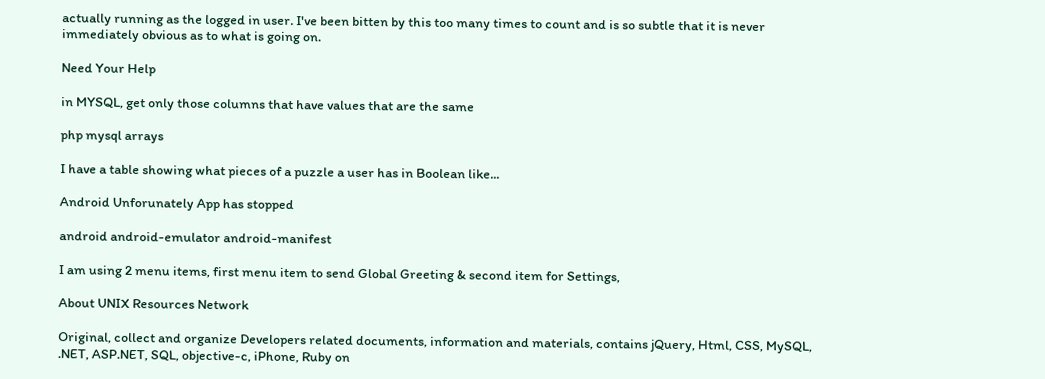actually running as the logged in user. I've been bitten by this too many times to count and is so subtle that it is never immediately obvious as to what is going on.

Need Your Help

in MYSQL, get only those columns that have values that are the same

php mysql arrays

I have a table showing what pieces of a puzzle a user has in Boolean like...

Android Unforunately App has stopped

android android-emulator android-manifest

I am using 2 menu items, first menu item to send Global Greeting & second item for Settings,

About UNIX Resources Network

Original, collect and organize Developers related documents, information and materials, contains jQuery, Html, CSS, MySQL, .NET, ASP.NET, SQL, objective-c, iPhone, Ruby on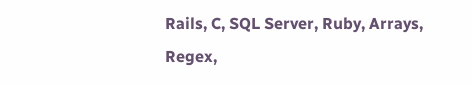Rails, C, SQL Server, Ruby, Arrays, Regex,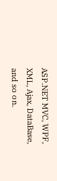ASP.NET MVC, WPF, XML, Ajax, DataBase, and so on.